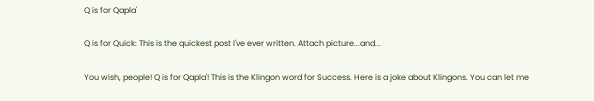Q is for Qapla'

Q is for Quick: This is the quickest post I've ever written. Attach picture...and...

You wish, people! Q is for Qapla'! This is the Klingon word for Success. Here is a joke about Klingons. You can let me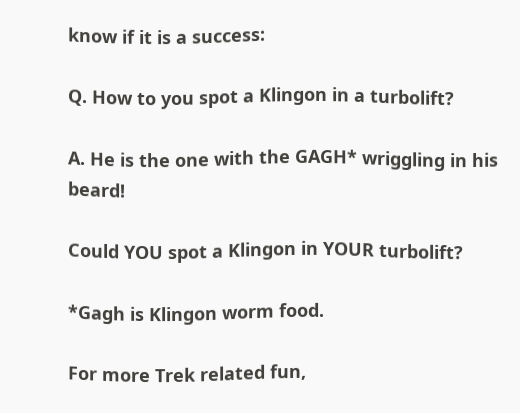know if it is a success:

Q. How to you spot a Klingon in a turbolift?

A. He is the one with the GAGH* wriggling in his beard!

Could YOU spot a Klingon in YOUR turbolift?

*Gagh is Klingon worm food.

For more Trek related fun,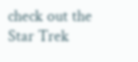check out the Star Trek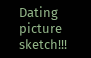Dating picture sketch!!!